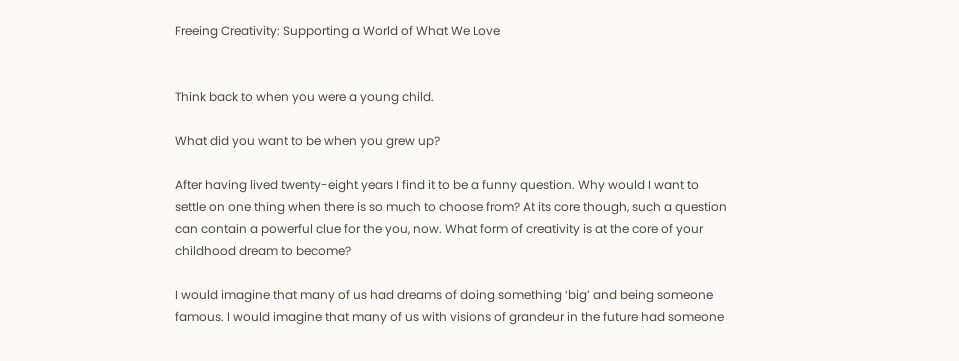Freeing Creativity: Supporting a World of What We Love


Think back to when you were a young child.

What did you want to be when you grew up?

After having lived twenty-eight years I find it to be a funny question. Why would I want to settle on one thing when there is so much to choose from? At its core though, such a question can contain a powerful clue for the you, now. What form of creativity is at the core of your childhood dream to become?

I would imagine that many of us had dreams of doing something ‘big’ and being someone famous. I would imagine that many of us with visions of grandeur in the future had someone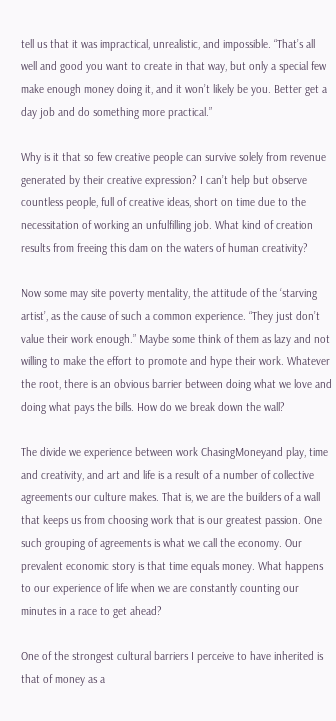tell us that it was impractical, unrealistic, and impossible. “That’s all well and good you want to create in that way, but only a special few make enough money doing it, and it won’t likely be you. Better get a day job and do something more practical.”

Why is it that so few creative people can survive solely from revenue generated by their creative expression? I can’t help but observe countless people, full of creative ideas, short on time due to the necessitation of working an unfulfilling job. What kind of creation results from freeing this dam on the waters of human creativity?

Now some may site poverty mentality, the attitude of the ‘starving artist’, as the cause of such a common experience. “They just don’t value their work enough.” Maybe some think of them as lazy and not willing to make the effort to promote and hype their work. Whatever the root, there is an obvious barrier between doing what we love and doing what pays the bills. How do we break down the wall?

The divide we experience between work ChasingMoneyand play, time and creativity, and art and life is a result of a number of collective agreements our culture makes. That is, we are the builders of a wall that keeps us from choosing work that is our greatest passion. One such grouping of agreements is what we call the economy. Our prevalent economic story is that time equals money. What happens to our experience of life when we are constantly counting our minutes in a race to get ahead?

One of the strongest cultural barriers I perceive to have inherited is that of money as a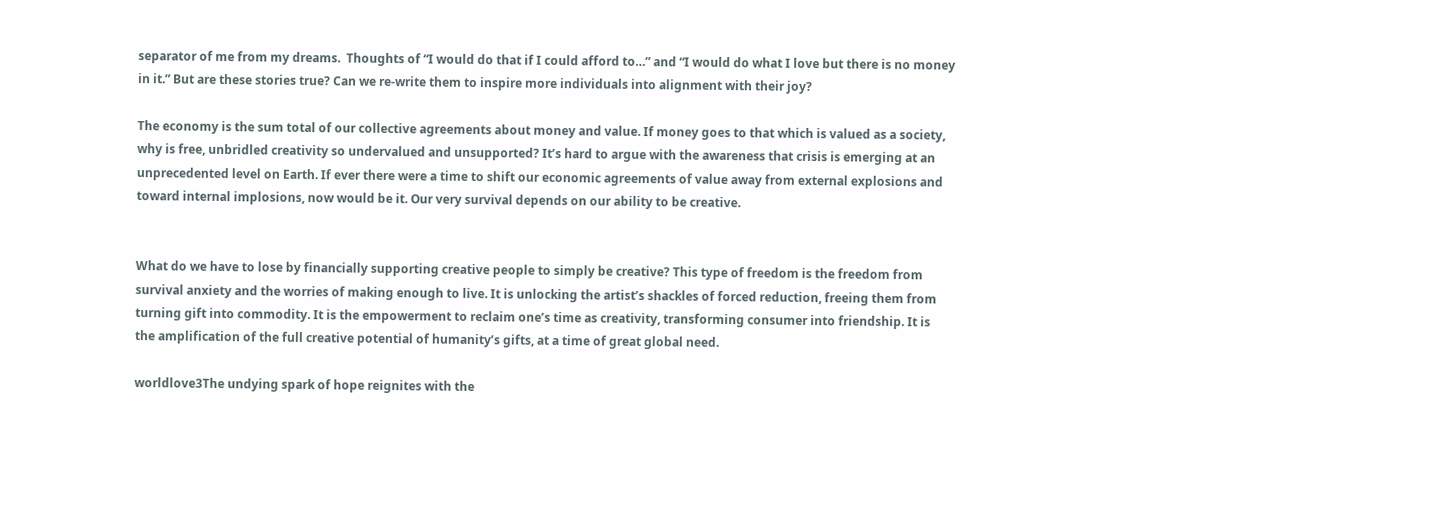separator of me from my dreams.  Thoughts of “I would do that if I could afford to…” and “I would do what I love but there is no money in it.” But are these stories true? Can we re-write them to inspire more individuals into alignment with their joy?

The economy is the sum total of our collective agreements about money and value. If money goes to that which is valued as a society, why is free, unbridled creativity so undervalued and unsupported? It’s hard to argue with the awareness that crisis is emerging at an unprecedented level on Earth. If ever there were a time to shift our economic agreements of value away from external explosions and toward internal implosions, now would be it. Our very survival depends on our ability to be creative.


What do we have to lose by financially supporting creative people to simply be creative? This type of freedom is the freedom from survival anxiety and the worries of making enough to live. It is unlocking the artist’s shackles of forced reduction, freeing them from turning gift into commodity. It is the empowerment to reclaim one’s time as creativity, transforming consumer into friendship. It is the amplification of the full creative potential of humanity’s gifts, at a time of great global need.

worldlove3The undying spark of hope reignites with the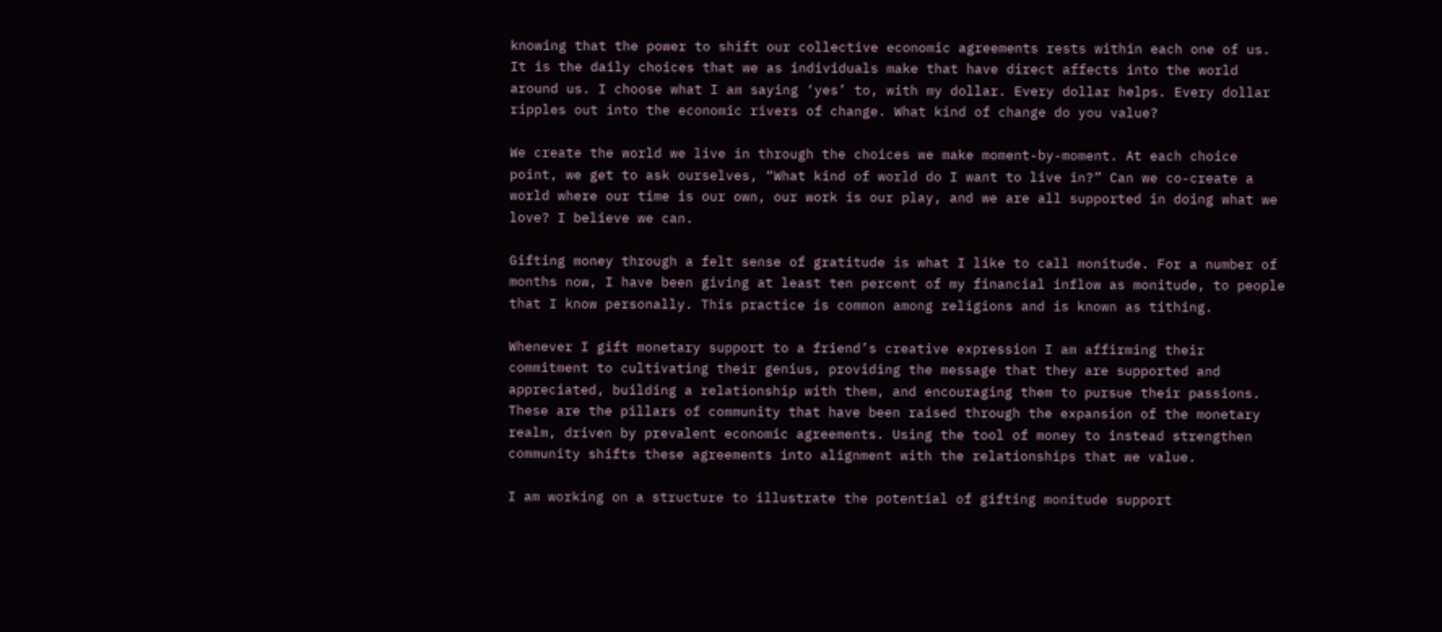knowing that the power to shift our collective economic agreements rests within each one of us. It is the daily choices that we as individuals make that have direct affects into the world around us. I choose what I am saying ‘yes’ to, with my dollar. Every dollar helps. Every dollar ripples out into the economic rivers of change. What kind of change do you value?

We create the world we live in through the choices we make moment-by-moment. At each choice point, we get to ask ourselves, “What kind of world do I want to live in?” Can we co-create a world where our time is our own, our work is our play, and we are all supported in doing what we love? I believe we can.

Gifting money through a felt sense of gratitude is what I like to call monitude. For a number of months now, I have been giving at least ten percent of my financial inflow as monitude, to people that I know personally. This practice is common among religions and is known as tithing.

Whenever I gift monetary support to a friend’s creative expression I am affirming their commitment to cultivating their genius, providing the message that they are supported and appreciated, building a relationship with them, and encouraging them to pursue their passions. These are the pillars of community that have been raised through the expansion of the monetary realm, driven by prevalent economic agreements. Using the tool of money to instead strengthen community shifts these agreements into alignment with the relationships that we value.

I am working on a structure to illustrate the potential of gifting monitude support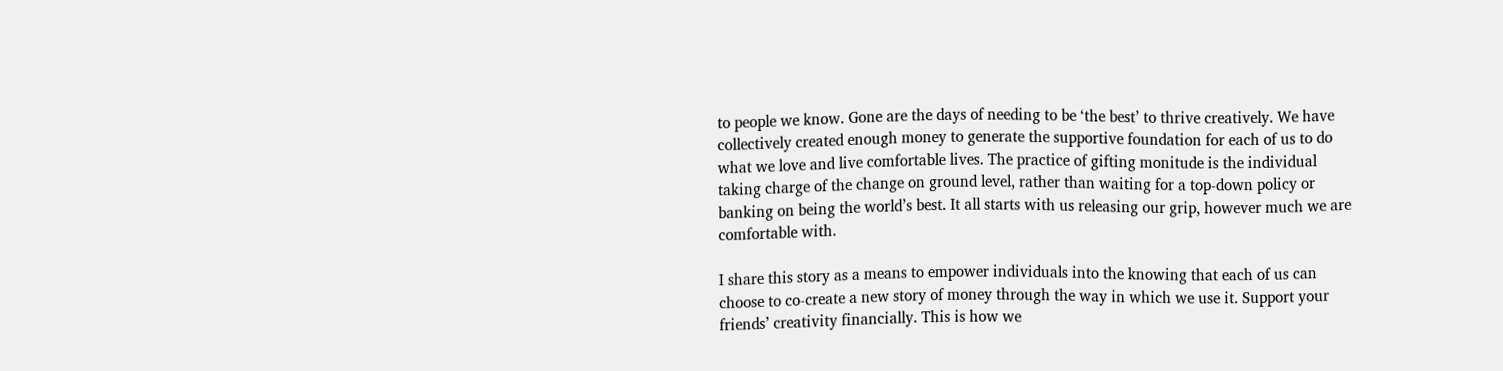to people we know. Gone are the days of needing to be ‘the best’ to thrive creatively. We have collectively created enough money to generate the supportive foundation for each of us to do what we love and live comfortable lives. The practice of gifting monitude is the individual taking charge of the change on ground level, rather than waiting for a top-down policy or banking on being the world’s best. It all starts with us releasing our grip, however much we are comfortable with.

I share this story as a means to empower individuals into the knowing that each of us can choose to co-create a new story of money through the way in which we use it. Support your friends’ creativity financially. This is how we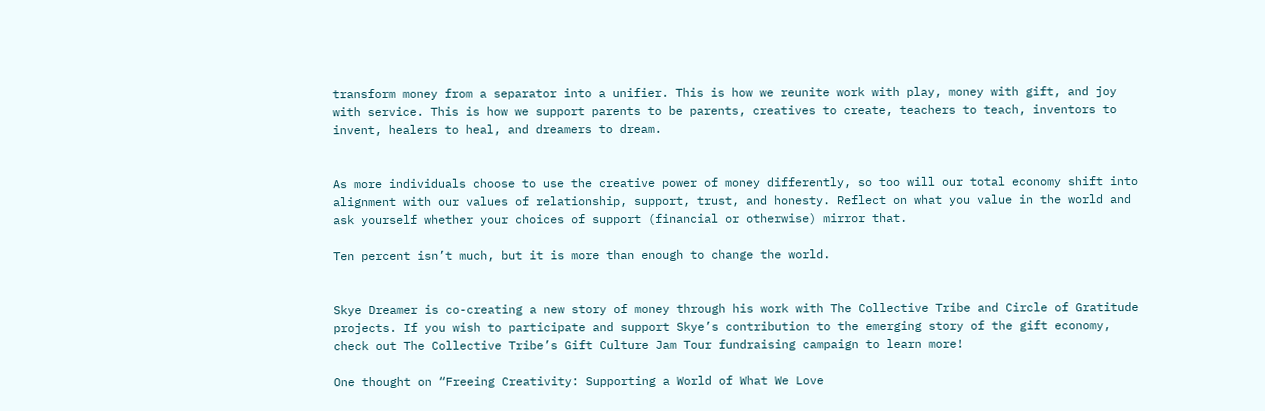transform money from a separator into a unifier. This is how we reunite work with play, money with gift, and joy with service. This is how we support parents to be parents, creatives to create, teachers to teach, inventors to invent, healers to heal, and dreamers to dream.


As more individuals choose to use the creative power of money differently, so too will our total economy shift into alignment with our values of relationship, support, trust, and honesty. Reflect on what you value in the world and ask yourself whether your choices of support (financial or otherwise) mirror that.

Ten percent isn’t much, but it is more than enough to change the world.


Skye Dreamer is co-creating a new story of money through his work with The Collective Tribe and Circle of Gratitude projects. If you wish to participate and support Skye’s contribution to the emerging story of the gift economy, check out The Collective Tribe’s Gift Culture Jam Tour fundraising campaign to learn more!

One thought on “Freeing Creativity: Supporting a World of What We Love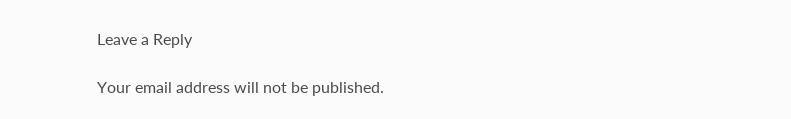Leave a Reply

Your email address will not be published.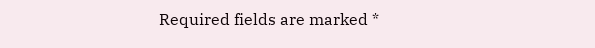Required fields are marked *